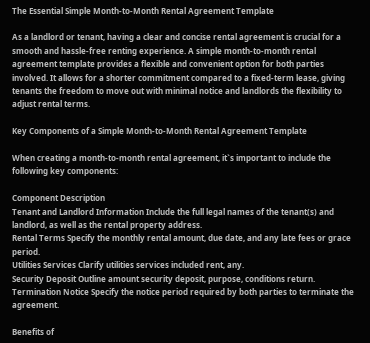The Essential Simple Month-to-Month Rental Agreement Template

As a landlord or tenant, having a clear and concise rental agreement is crucial for a smooth and hassle-free renting experience. A simple month-to-month rental agreement template provides a flexible and convenient option for both parties involved. It allows for a shorter commitment compared to a fixed-term lease, giving tenants the freedom to move out with minimal notice and landlords the flexibility to adjust rental terms.

Key Components of a Simple Month-to-Month Rental Agreement Template

When creating a month-to-month rental agreement, it`s important to include the following key components:

Component Description
Tenant and Landlord Information Include the full legal names of the tenant(s) and landlord, as well as the rental property address.
Rental Terms Specify the monthly rental amount, due date, and any late fees or grace period.
Utilities Services Clarify utilities services included rent, any.
Security Deposit Outline amount security deposit, purpose, conditions return.
Termination Notice Specify the notice period required by both parties to terminate the agreement.

Benefits of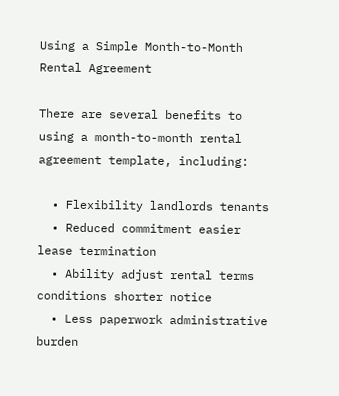Using a Simple Month-to-Month Rental Agreement

There are several benefits to using a month-to-month rental agreement template, including:

  • Flexibility landlords tenants
  • Reduced commitment easier lease termination
  • Ability adjust rental terms conditions shorter notice
  • Less paperwork administrative burden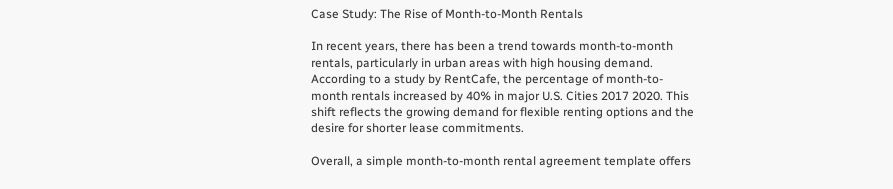Case Study: The Rise of Month-to-Month Rentals

In recent years, there has been a trend towards month-to-month rentals, particularly in urban areas with high housing demand. According to a study by RentCafe, the percentage of month-to-month rentals increased by 40% in major U.S. Cities 2017 2020. This shift reflects the growing demand for flexible renting options and the desire for shorter lease commitments.

Overall, a simple month-to-month rental agreement template offers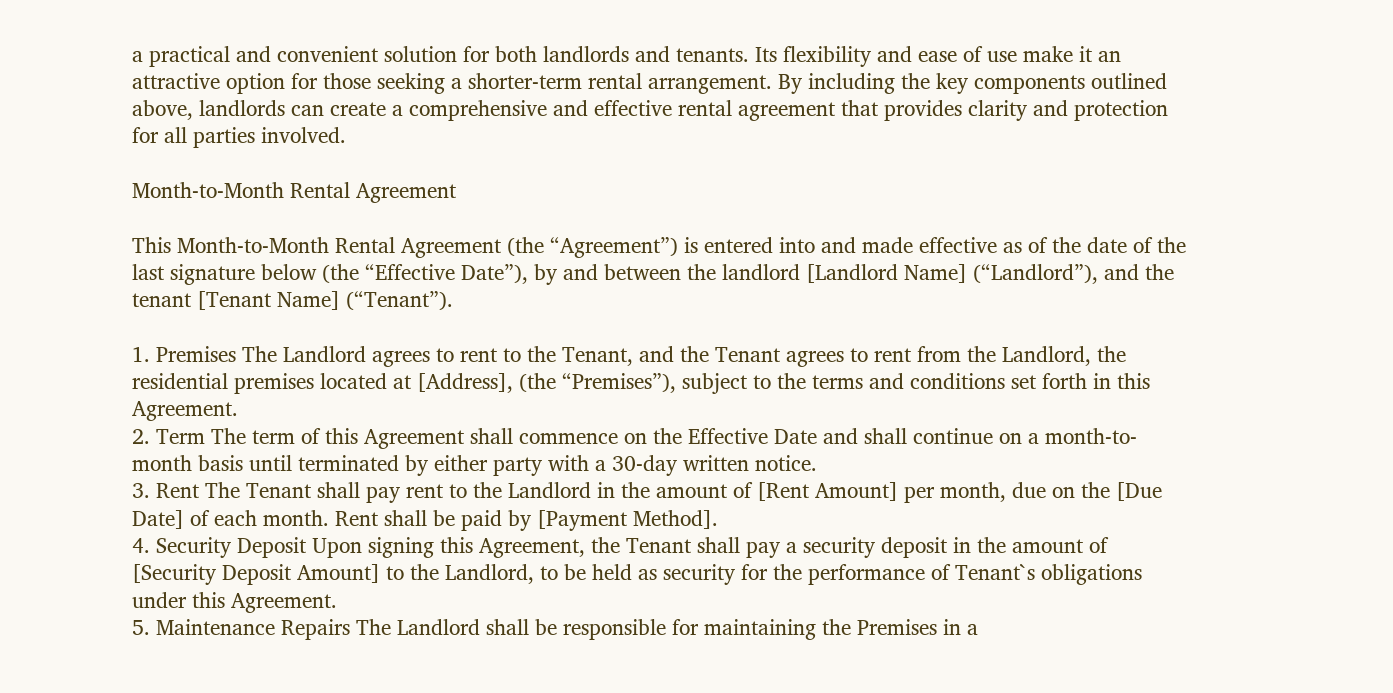a practical and convenient solution for both landlords and tenants. Its flexibility and ease of use make it an attractive option for those seeking a shorter-term rental arrangement. By including the key components outlined above, landlords can create a comprehensive and effective rental agreement that provides clarity and protection for all parties involved.

Month-to-Month Rental Agreement

This Month-to-Month Rental Agreement (the “Agreement”) is entered into and made effective as of the date of the last signature below (the “Effective Date”), by and between the landlord [Landlord Name] (“Landlord”), and the tenant [Tenant Name] (“Tenant”).

1. Premises The Landlord agrees to rent to the Tenant, and the Tenant agrees to rent from the Landlord, the residential premises located at [Address], (the “Premises”), subject to the terms and conditions set forth in this Agreement.
2. Term The term of this Agreement shall commence on the Effective Date and shall continue on a month-to-month basis until terminated by either party with a 30-day written notice.
3. Rent The Tenant shall pay rent to the Landlord in the amount of [Rent Amount] per month, due on the [Due Date] of each month. Rent shall be paid by [Payment Method].
4. Security Deposit Upon signing this Agreement, the Tenant shall pay a security deposit in the amount of [Security Deposit Amount] to the Landlord, to be held as security for the performance of Tenant`s obligations under this Agreement.
5. Maintenance Repairs The Landlord shall be responsible for maintaining the Premises in a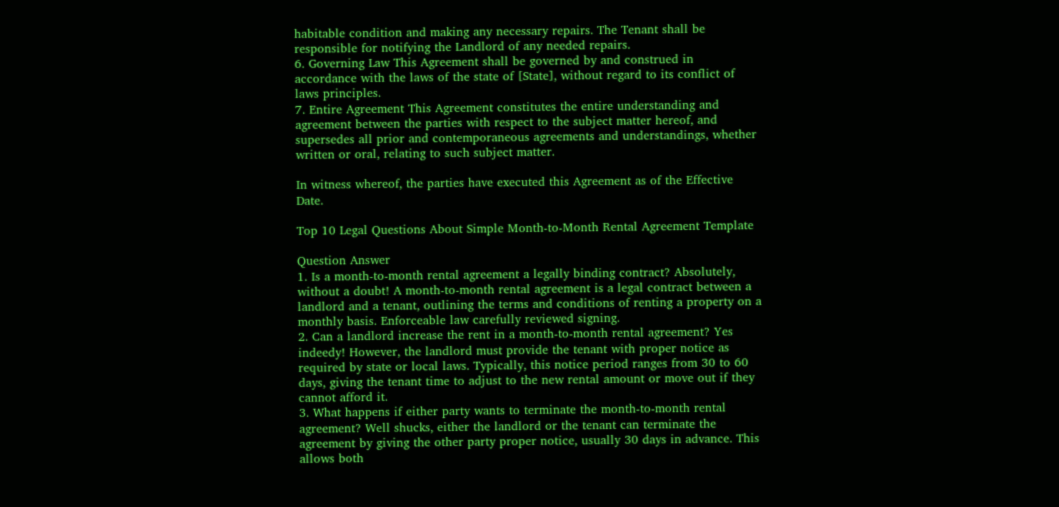habitable condition and making any necessary repairs. The Tenant shall be responsible for notifying the Landlord of any needed repairs.
6. Governing Law This Agreement shall be governed by and construed in accordance with the laws of the state of [State], without regard to its conflict of laws principles.
7. Entire Agreement This Agreement constitutes the entire understanding and agreement between the parties with respect to the subject matter hereof, and supersedes all prior and contemporaneous agreements and understandings, whether written or oral, relating to such subject matter.

In witness whereof, the parties have executed this Agreement as of the Effective Date.

Top 10 Legal Questions About Simple Month-to-Month Rental Agreement Template

Question Answer
1. Is a month-to-month rental agreement a legally binding contract? Absolutely, without a doubt! A month-to-month rental agreement is a legal contract between a landlord and a tenant, outlining the terms and conditions of renting a property on a monthly basis. Enforceable law carefully reviewed signing.
2. Can a landlord increase the rent in a month-to-month rental agreement? Yes indeedy! However, the landlord must provide the tenant with proper notice as required by state or local laws. Typically, this notice period ranges from 30 to 60 days, giving the tenant time to adjust to the new rental amount or move out if they cannot afford it.
3. What happens if either party wants to terminate the month-to-month rental agreement? Well shucks, either the landlord or the tenant can terminate the agreement by giving the other party proper notice, usually 30 days in advance. This allows both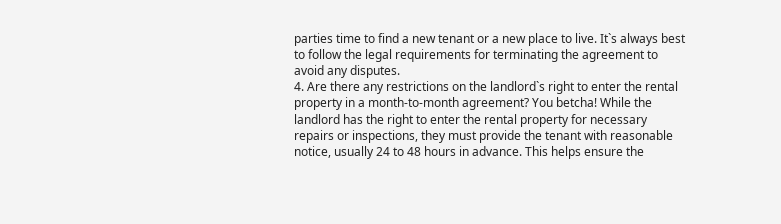parties time to find a new tenant or a new place to live. It`s always best to follow the legal requirements for terminating the agreement to avoid any disputes.
4. Are there any restrictions on the landlord`s right to enter the rental property in a month-to-month agreement? You betcha! While the landlord has the right to enter the rental property for necessary repairs or inspections, they must provide the tenant with reasonable notice, usually 24 to 48 hours in advance. This helps ensure the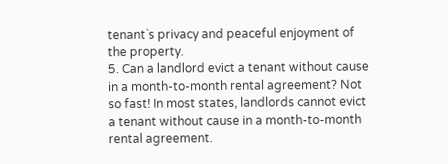tenant`s privacy and peaceful enjoyment of the property.
5. Can a landlord evict a tenant without cause in a month-to-month rental agreement? Not so fast! In most states, landlords cannot evict a tenant without cause in a month-to-month rental agreement.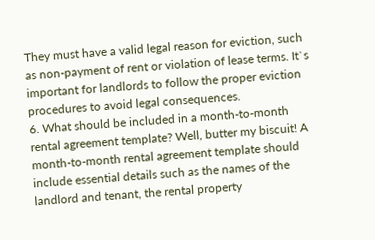They must have a valid legal reason for eviction, such as non-payment of rent or violation of lease terms. It`s important for landlords to follow the proper eviction procedures to avoid legal consequences.
6. What should be included in a month-to-month rental agreement template? Well, butter my biscuit! A month-to-month rental agreement template should include essential details such as the names of the landlord and tenant, the rental property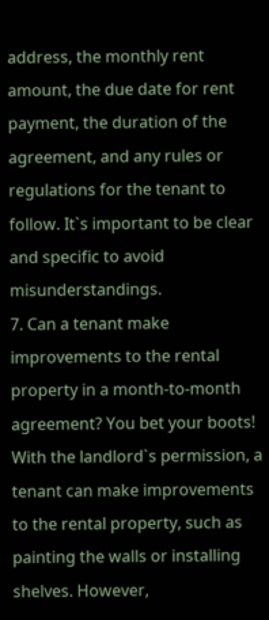address, the monthly rent amount, the due date for rent payment, the duration of the agreement, and any rules or regulations for the tenant to follow. It`s important to be clear and specific to avoid misunderstandings.
7. Can a tenant make improvements to the rental property in a month-to-month agreement? You bet your boots! With the landlord`s permission, a tenant can make improvements to the rental property, such as painting the walls or installing shelves. However,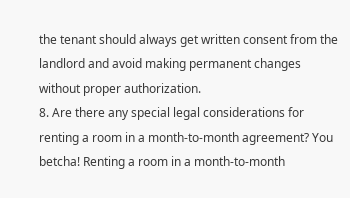the tenant should always get written consent from the landlord and avoid making permanent changes without proper authorization.
8. Are there any special legal considerations for renting a room in a month-to-month agreement? You betcha! Renting a room in a month-to-month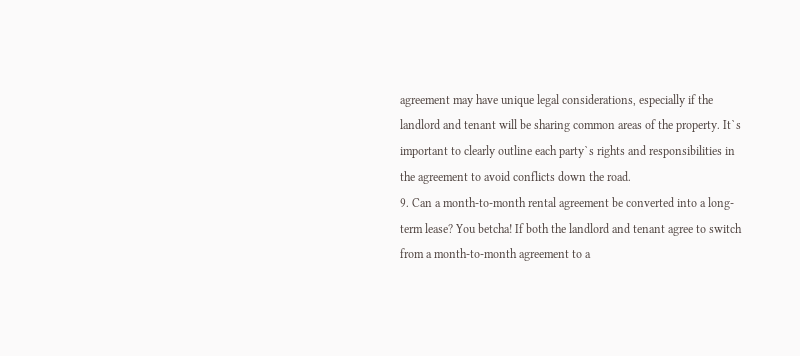agreement may have unique legal considerations, especially if the landlord and tenant will be sharing common areas of the property. It`s important to clearly outline each party`s rights and responsibilities in the agreement to avoid conflicts down the road.
9. Can a month-to-month rental agreement be converted into a long-term lease? You betcha! If both the landlord and tenant agree to switch from a month-to-month agreement to a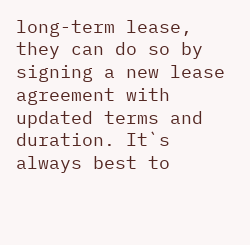long-term lease, they can do so by signing a new lease agreement with updated terms and duration. It`s always best to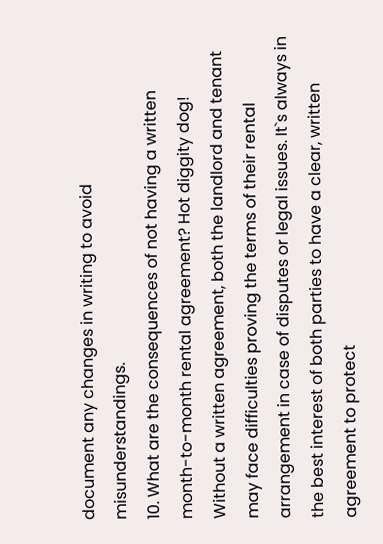document any changes in writing to avoid misunderstandings.
10. What are the consequences of not having a written month-to-month rental agreement? Hot diggity dog! Without a written agreement, both the landlord and tenant may face difficulties proving the terms of their rental arrangement in case of disputes or legal issues. It`s always in the best interest of both parties to have a clear, written agreement to protect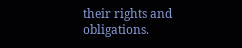their rights and obligations.